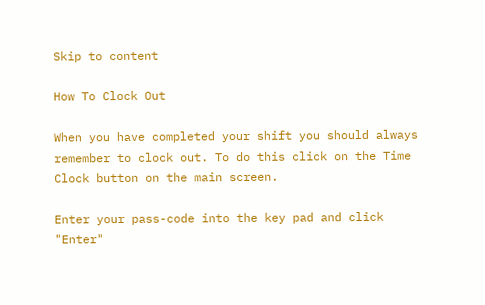Skip to content

How To Clock Out

When you have completed your shift you should always remember to clock out. To do this click on the Time Clock button on the main screen.

Enter your pass-code into the key pad and click "Enter"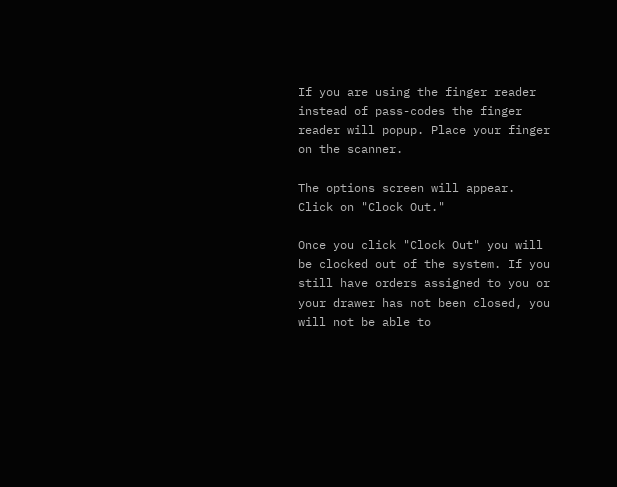If you are using the finger reader instead of pass-codes the finger reader will popup. Place your finger on the scanner.

The options screen will appear. Click on "Clock Out."

Once you click "Clock Out" you will be clocked out of the system. If you still have orders assigned to you or your drawer has not been closed, you will not be able to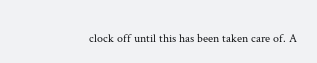clock off until this has been taken care of. A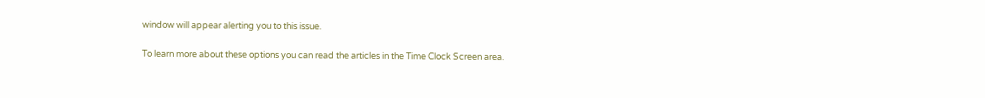window will appear alerting you to this issue.

To learn more about these options you can read the articles in the Time Clock Screen area.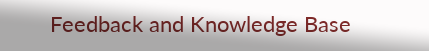Feedback and Knowledge Base